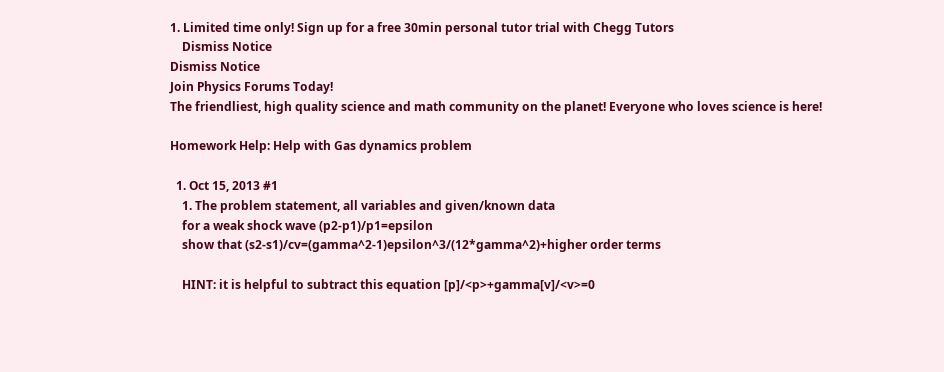1. Limited time only! Sign up for a free 30min personal tutor trial with Chegg Tutors
    Dismiss Notice
Dismiss Notice
Join Physics Forums Today!
The friendliest, high quality science and math community on the planet! Everyone who loves science is here!

Homework Help: Help with Gas dynamics problem

  1. Oct 15, 2013 #1
    1. The problem statement, all variables and given/known data
    for a weak shock wave (p2-p1)/p1=epsilon
    show that (s2-s1)/cv=(gamma^2-1)epsilon^3/(12*gamma^2)+higher order terms

    HINT: it is helpful to subtract this equation [p]/<p>+gamma[v]/<v>=0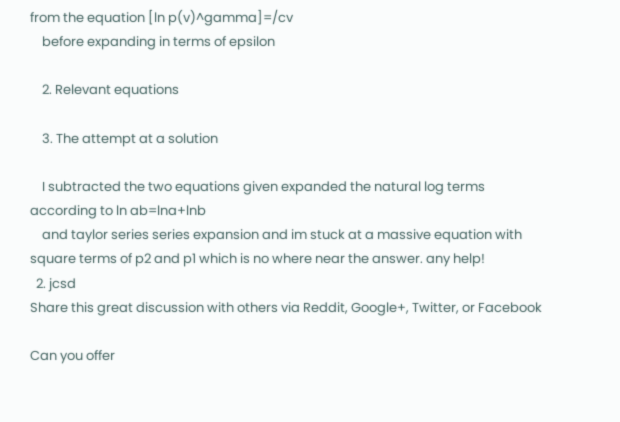from the equation [ln p(v)^gamma]=/cv
    before expanding in terms of epsilon

    2. Relevant equations

    3. The attempt at a solution

    I subtracted the two equations given expanded the natural log terms according to ln ab=lna+lnb
    and taylor series series expansion and im stuck at a massive equation with square terms of p2 and p1 which is no where near the answer. any help!
  2. jcsd
Share this great discussion with others via Reddit, Google+, Twitter, or Facebook

Can you offer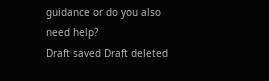guidance or do you also need help?
Draft saved Draft deleted